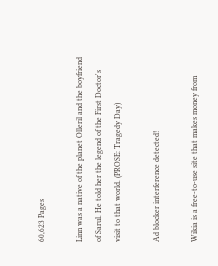60,623 Pages

Linn was a native of the planet Olleril and the boyfriend of Sarul. He told her the legend of the First Doctor's visit to that world. (PROSE: Tragedy Day)

Ad blocker interference detected!

Wikia is a free-to-use site that makes money from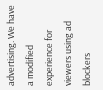advertising. We have a modified experience for viewers using ad blockers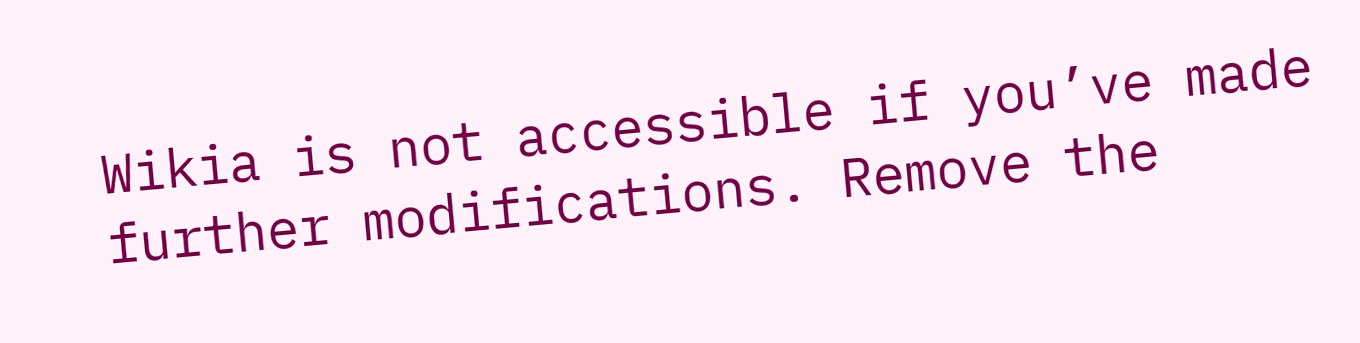Wikia is not accessible if you’ve made further modifications. Remove the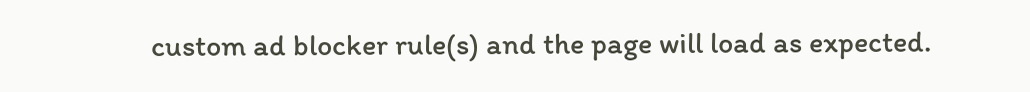custom ad blocker rule(s) and the page will load as expected.